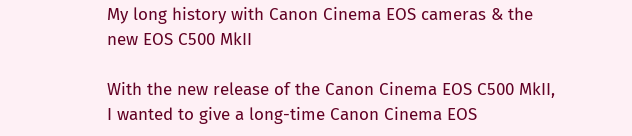My long history with Canon Cinema EOS cameras & the new EOS C500 MkII

With the new release of the Canon Cinema EOS C500 MkII, I wanted to give a long-time Canon Cinema EOS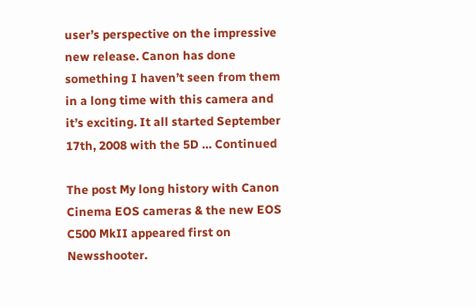user’s perspective on the impressive new release. Canon has done something I haven’t seen from them in a long time with this camera and it’s exciting. It all started September 17th, 2008 with the 5D … Continued

The post My long history with Canon Cinema EOS cameras & the new EOS C500 MkII appeared first on Newsshooter.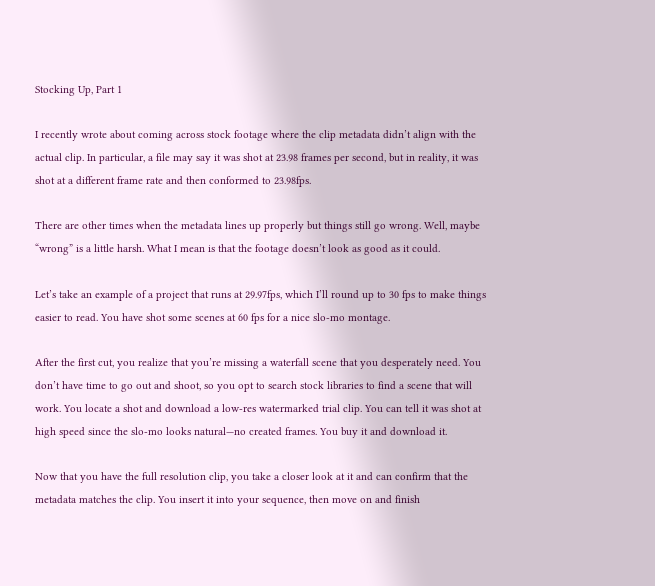Stocking Up, Part 1

I recently wrote about coming across stock footage where the clip metadata didn’t align with the actual clip. In particular, a file may say it was shot at 23.98 frames per second, but in reality, it was shot at a different frame rate and then conformed to 23.98fps.

There are other times when the metadata lines up properly but things still go wrong. Well, maybe “wrong” is a little harsh. What I mean is that the footage doesn’t look as good as it could.

Let’s take an example of a project that runs at 29.97fps, which I’ll round up to 30 fps to make things easier to read. You have shot some scenes at 60 fps for a nice slo-mo montage.

After the first cut, you realize that you’re missing a waterfall scene that you desperately need. You don’t have time to go out and shoot, so you opt to search stock libraries to find a scene that will work. You locate a shot and download a low-res watermarked trial clip. You can tell it was shot at high speed since the slo-mo looks natural—no created frames. You buy it and download it.

Now that you have the full resolution clip, you take a closer look at it and can confirm that the metadata matches the clip. You insert it into your sequence, then move on and finish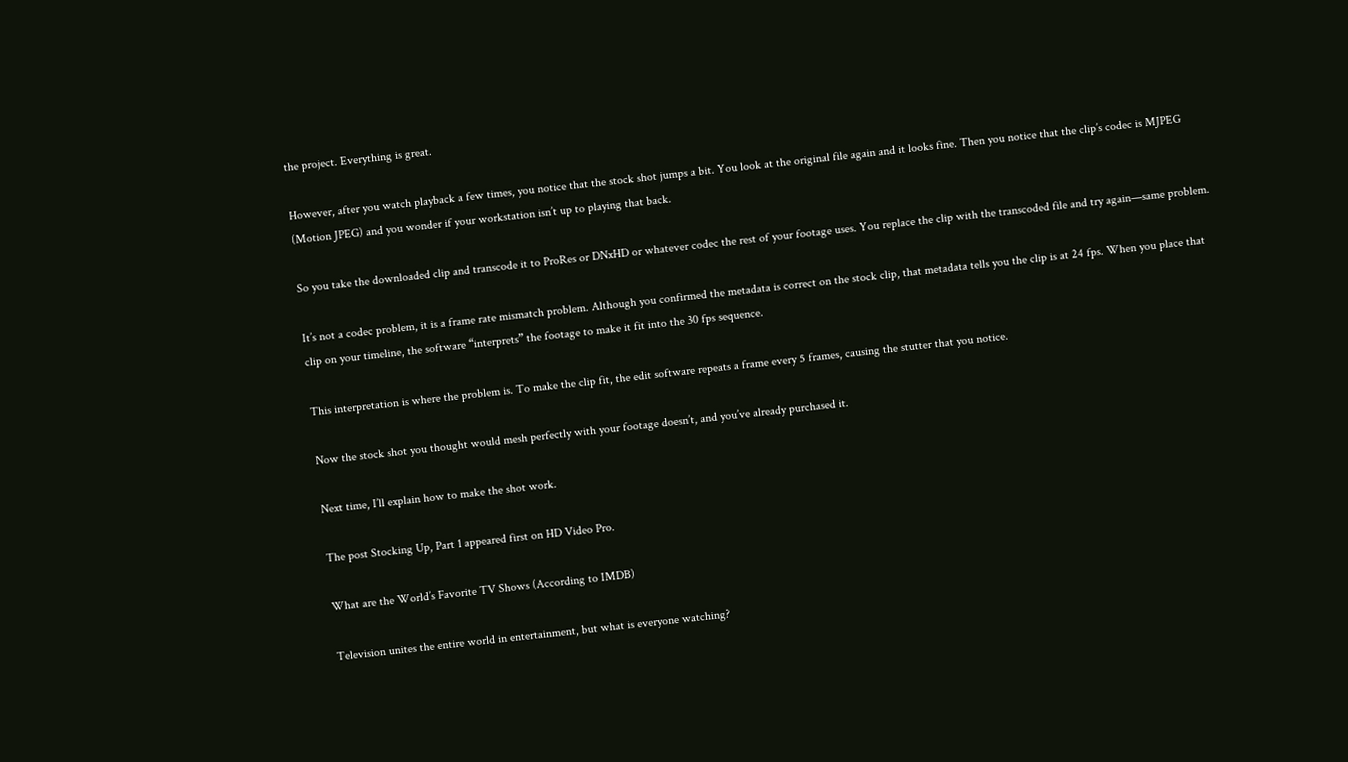the project. Everything is great.

However, after you watch playback a few times, you notice that the stock shot jumps a bit. You look at the original file again and it looks fine. Then you notice that the clip’s codec is MJPEG (Motion JPEG) and you wonder if your workstation isn’t up to playing that back.

So you take the downloaded clip and transcode it to ProRes or DNxHD or whatever codec the rest of your footage uses. You replace the clip with the transcoded file and try again—same problem.

It’s not a codec problem, it is a frame rate mismatch problem. Although you confirmed the metadata is correct on the stock clip, that metadata tells you the clip is at 24 fps. When you place that clip on your timeline, the software “interprets” the footage to make it fit into the 30 fps sequence.

This interpretation is where the problem is. To make the clip fit, the edit software repeats a frame every 5 frames, causing the stutter that you notice.

Now the stock shot you thought would mesh perfectly with your footage doesn’t, and you’ve already purchased it.

Next time, I’ll explain how to make the shot work.

The post Stocking Up, Part 1 appeared first on HD Video Pro.

What are the World’s Favorite TV Shows (According to IMDB)

Television unites the entire world in entertainment, but what is everyone watching?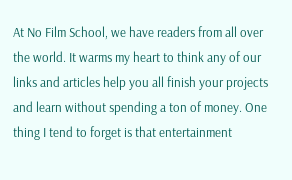At No Film School, we have readers from all over the world. It warms my heart to think any of our links and articles help you all finish your projects and learn without spending a ton of money. One thing I tend to forget is that entertainment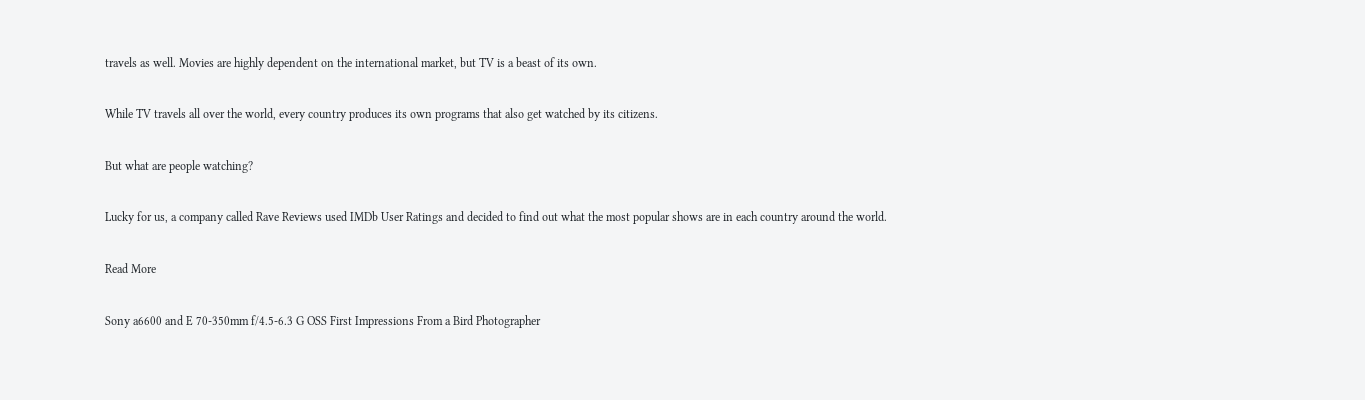travels as well. Movies are highly dependent on the international market, but TV is a beast of its own.

While TV travels all over the world, every country produces its own programs that also get watched by its citizens.

But what are people watching?

Lucky for us, a company called Rave Reviews used IMDb User Ratings and decided to find out what the most popular shows are in each country around the world.

Read More

Sony a6600 and E 70-350mm f/4.5-6.3 G OSS First Impressions From a Bird Photographer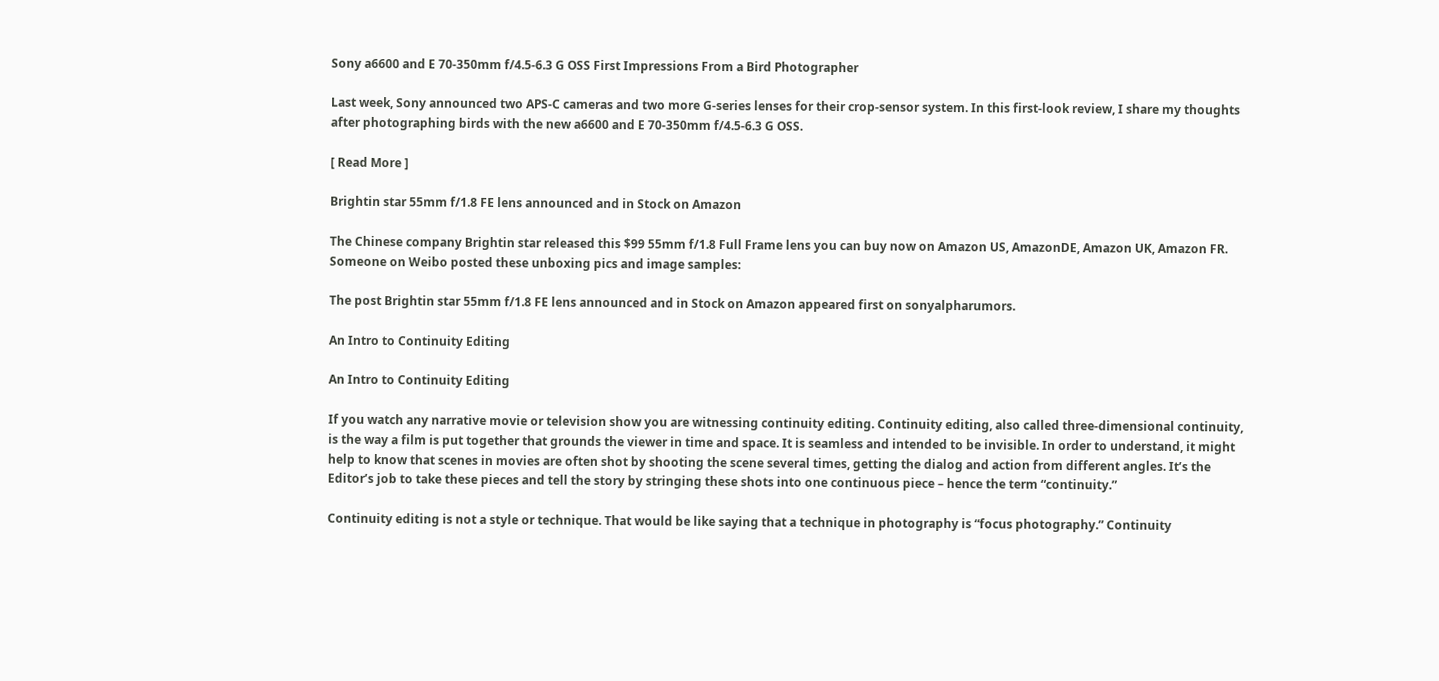Sony a6600 and E 70-350mm f/4.5-6.3 G OSS First Impressions From a Bird Photographer

Last week, Sony announced two APS-C cameras and two more G-series lenses for their crop-sensor system. In this first-look review, I share my thoughts after photographing birds with the new a6600 and E 70-350mm f/4.5-6.3 G OSS.

[ Read More ]

Brightin star 55mm f/1.8 FE lens announced and in Stock on Amazon

The Chinese company Brightin star released this $99 55mm f/1.8 Full Frame lens you can buy now on Amazon US, AmazonDE, Amazon UK, Amazon FR. Someone on Weibo posted these unboxing pics and image samples:

The post Brightin star 55mm f/1.8 FE lens announced and in Stock on Amazon appeared first on sonyalpharumors.

An Intro to Continuity Editing

An Intro to Continuity Editing

If you watch any narrative movie or television show you are witnessing continuity editing. Continuity editing, also called three-dimensional continuity, is the way a film is put together that grounds the viewer in time and space. It is seamless and intended to be invisible. In order to understand, it might help to know that scenes in movies are often shot by shooting the scene several times, getting the dialog and action from different angles. It’s the Editor’s job to take these pieces and tell the story by stringing these shots into one continuous piece – hence the term “continuity.”

Continuity editing is not a style or technique. That would be like saying that a technique in photography is “focus photography.” Continuity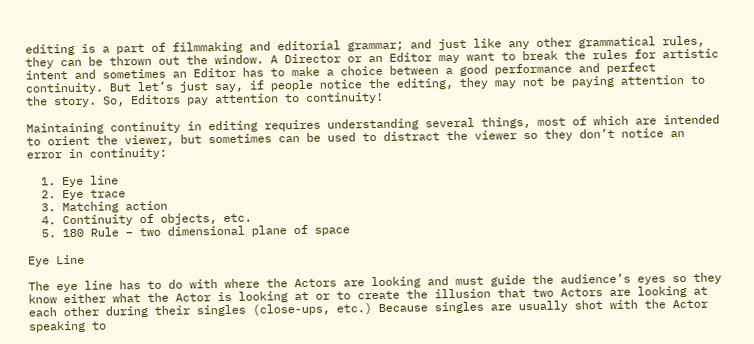editing is a part of filmmaking and editorial grammar; and just like any other grammatical rules, they can be thrown out the window. A Director or an Editor may want to break the rules for artistic intent and sometimes an Editor has to make a choice between a good performance and perfect continuity. But let’s just say, if people notice the editing, they may not be paying attention to the story. So, Editors pay attention to continuity!

Maintaining continuity in editing requires understanding several things, most of which are intended to orient the viewer, but sometimes can be used to distract the viewer so they don’t notice an error in continuity:

  1. Eye line
  2. Eye trace
  3. Matching action
  4. Continuity of objects, etc.
  5. 180 Rule – two dimensional plane of space

Eye Line

The eye line has to do with where the Actors are looking and must guide the audience’s eyes so they know either what the Actor is looking at or to create the illusion that two Actors are looking at each other during their singles (close-ups, etc.) Because singles are usually shot with the Actor speaking to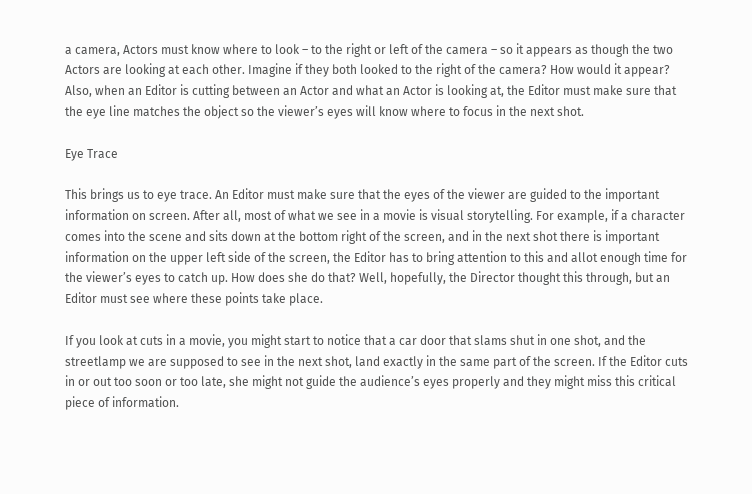a camera, Actors must know where to look – to the right or left of the camera – so it appears as though the two Actors are looking at each other. Imagine if they both looked to the right of the camera? How would it appear? Also, when an Editor is cutting between an Actor and what an Actor is looking at, the Editor must make sure that the eye line matches the object so the viewer’s eyes will know where to focus in the next shot.

Eye Trace

This brings us to eye trace. An Editor must make sure that the eyes of the viewer are guided to the important information on screen. After all, most of what we see in a movie is visual storytelling. For example, if a character comes into the scene and sits down at the bottom right of the screen, and in the next shot there is important information on the upper left side of the screen, the Editor has to bring attention to this and allot enough time for the viewer’s eyes to catch up. How does she do that? Well, hopefully, the Director thought this through, but an Editor must see where these points take place.

If you look at cuts in a movie, you might start to notice that a car door that slams shut in one shot, and the streetlamp we are supposed to see in the next shot, land exactly in the same part of the screen. If the Editor cuts in or out too soon or too late, she might not guide the audience’s eyes properly and they might miss this critical piece of information.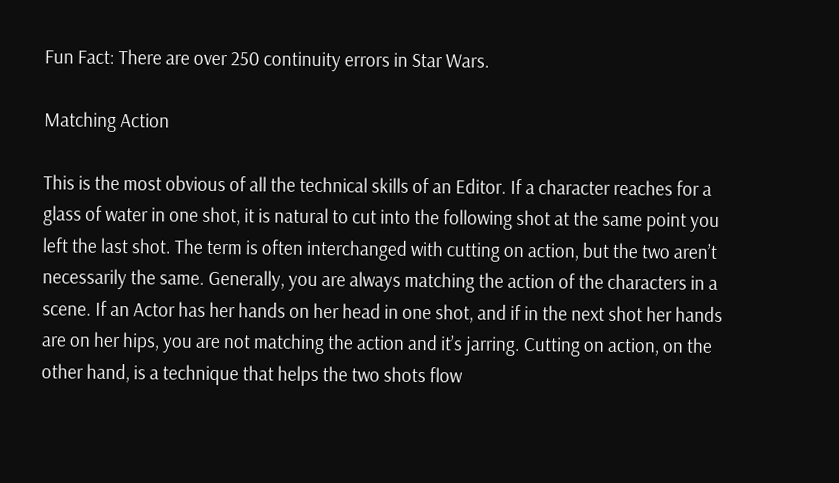Fun Fact: There are over 250 continuity errors in Star Wars.

Matching Action

This is the most obvious of all the technical skills of an Editor. If a character reaches for a glass of water in one shot, it is natural to cut into the following shot at the same point you left the last shot. The term is often interchanged with cutting on action, but the two aren’t necessarily the same. Generally, you are always matching the action of the characters in a scene. If an Actor has her hands on her head in one shot, and if in the next shot her hands are on her hips, you are not matching the action and it’s jarring. Cutting on action, on the other hand, is a technique that helps the two shots flow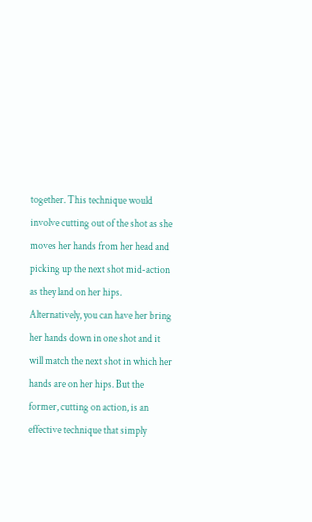together. This technique would involve cutting out of the shot as she moves her hands from her head and picking up the next shot mid-action as they land on her hips. Alternatively, you can have her bring her hands down in one shot and it will match the next shot in which her hands are on her hips. But the former, cutting on action, is an effective technique that simply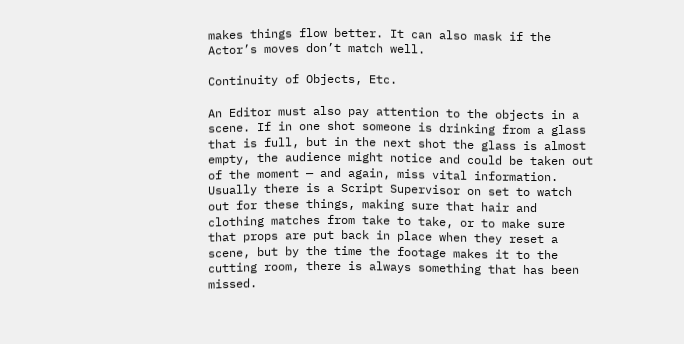makes things flow better. It can also mask if the Actor’s moves don’t match well.

Continuity of Objects, Etc.

An Editor must also pay attention to the objects in a scene. If in one shot someone is drinking from a glass that is full, but in the next shot the glass is almost empty, the audience might notice and could be taken out of the moment — and again, miss vital information. Usually there is a Script Supervisor on set to watch out for these things, making sure that hair and clothing matches from take to take, or to make sure that props are put back in place when they reset a scene, but by the time the footage makes it to the cutting room, there is always something that has been missed.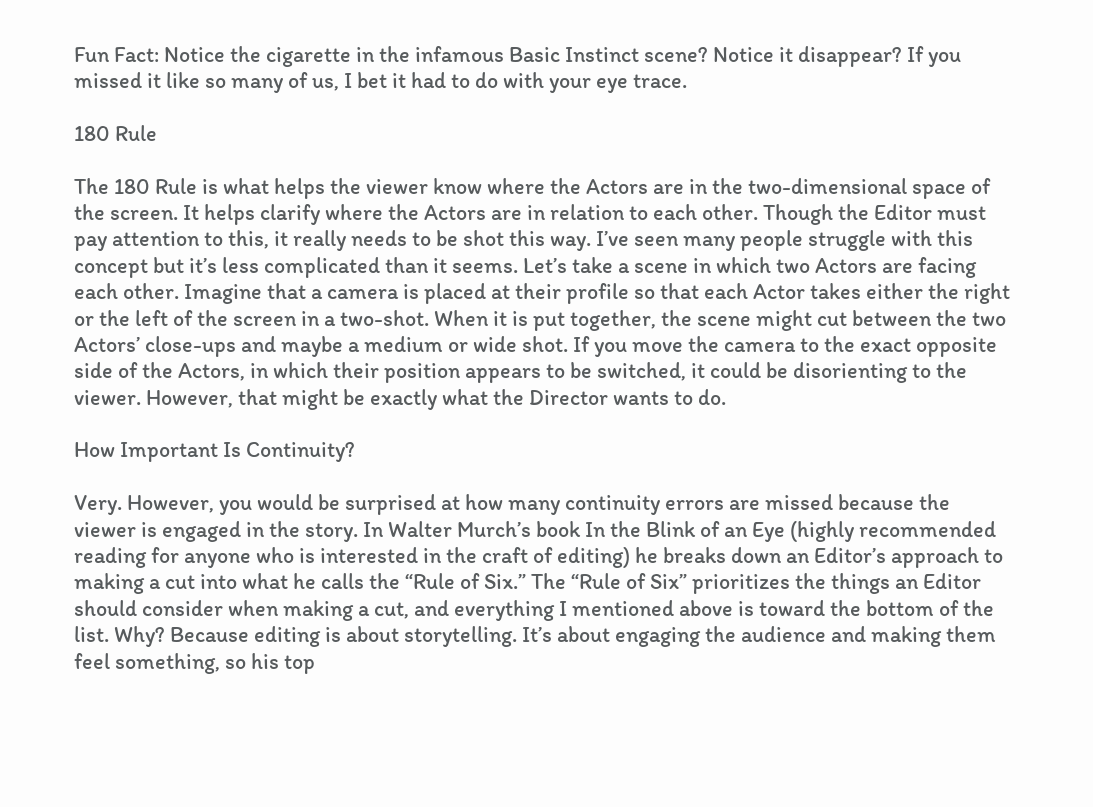Fun Fact: Notice the cigarette in the infamous Basic Instinct scene? Notice it disappear? If you missed it like so many of us, I bet it had to do with your eye trace.

180 Rule

The 180 Rule is what helps the viewer know where the Actors are in the two-dimensional space of the screen. It helps clarify where the Actors are in relation to each other. Though the Editor must pay attention to this, it really needs to be shot this way. I’ve seen many people struggle with this concept but it’s less complicated than it seems. Let’s take a scene in which two Actors are facing each other. Imagine that a camera is placed at their profile so that each Actor takes either the right or the left of the screen in a two-shot. When it is put together, the scene might cut between the two Actors’ close-ups and maybe a medium or wide shot. If you move the camera to the exact opposite side of the Actors, in which their position appears to be switched, it could be disorienting to the viewer. However, that might be exactly what the Director wants to do.

How Important Is Continuity?

Very. However, you would be surprised at how many continuity errors are missed because the viewer is engaged in the story. In Walter Murch’s book In the Blink of an Eye (highly recommended reading for anyone who is interested in the craft of editing) he breaks down an Editor’s approach to making a cut into what he calls the “Rule of Six.” The “Rule of Six” prioritizes the things an Editor should consider when making a cut, and everything I mentioned above is toward the bottom of the list. Why? Because editing is about storytelling. It’s about engaging the audience and making them feel something, so his top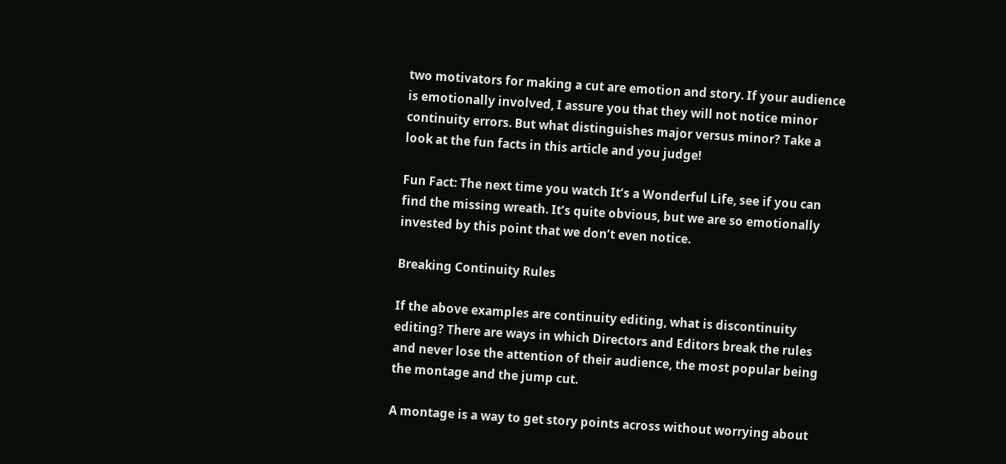two motivators for making a cut are emotion and story. If your audience is emotionally involved, I assure you that they will not notice minor continuity errors. But what distinguishes major versus minor? Take a look at the fun facts in this article and you judge!

Fun Fact: The next time you watch It’s a Wonderful Life, see if you can find the missing wreath. It’s quite obvious, but we are so emotionally invested by this point that we don’t even notice.

Breaking Continuity Rules

If the above examples are continuity editing, what is discontinuity editing? There are ways in which Directors and Editors break the rules and never lose the attention of their audience, the most popular being the montage and the jump cut.

A montage is a way to get story points across without worrying about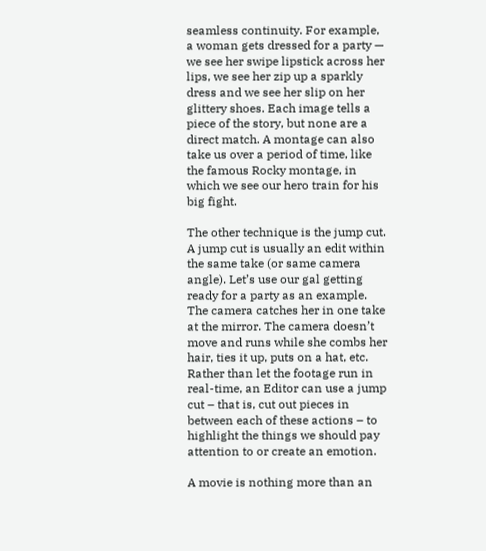seamless continuity. For example, a woman gets dressed for a party — we see her swipe lipstick across her lips, we see her zip up a sparkly dress and we see her slip on her glittery shoes. Each image tells a piece of the story, but none are a direct match. A montage can also take us over a period of time, like the famous Rocky montage, in which we see our hero train for his big fight.

The other technique is the jump cut. A jump cut is usually an edit within the same take (or same camera angle). Let’s use our gal getting ready for a party as an example. The camera catches her in one take at the mirror. The camera doesn’t move and runs while she combs her hair, ties it up, puts on a hat, etc. Rather than let the footage run in real-time, an Editor can use a jump cut – that is, cut out pieces in between each of these actions – to highlight the things we should pay attention to or create an emotion.

A movie is nothing more than an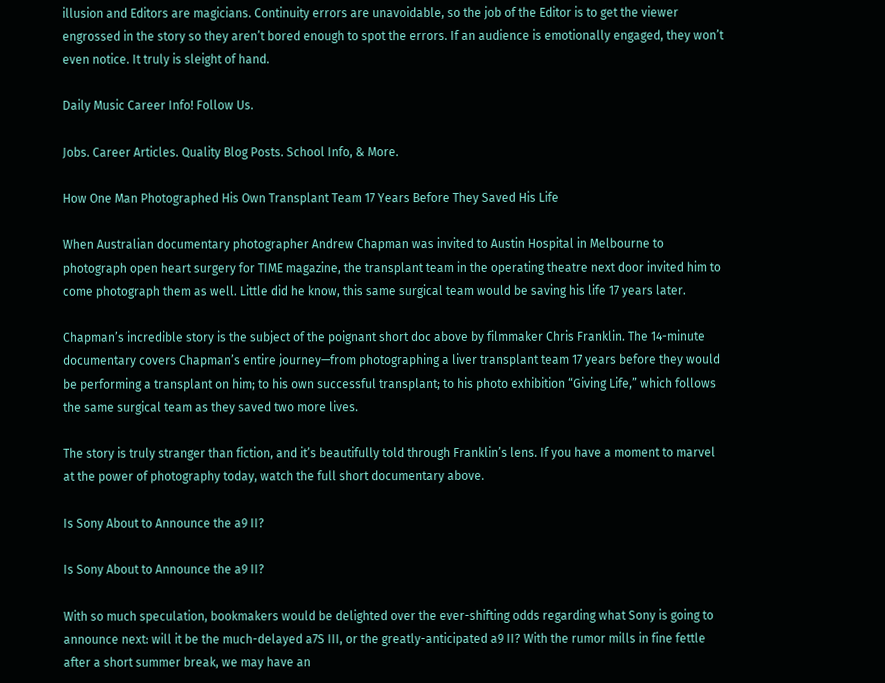illusion and Editors are magicians. Continuity errors are unavoidable, so the job of the Editor is to get the viewer engrossed in the story so they aren’t bored enough to spot the errors. If an audience is emotionally engaged, they won’t even notice. It truly is sleight of hand.

Daily Music Career Info! Follow Us.

Jobs. Career Articles. Quality Blog Posts. School Info, & More.

How One Man Photographed His Own Transplant Team 17 Years Before They Saved His Life

When Australian documentary photographer Andrew Chapman was invited to Austin Hospital in Melbourne to photograph open heart surgery for TIME magazine, the transplant team in the operating theatre next door invited him to come photograph them as well. Little did he know, this same surgical team would be saving his life 17 years later.

Chapman’s incredible story is the subject of the poignant short doc above by filmmaker Chris Franklin. The 14-minute documentary covers Chapman’s entire journey—from photographing a liver transplant team 17 years before they would be performing a transplant on him; to his own successful transplant; to his photo exhibition “Giving Life,” which follows the same surgical team as they saved two more lives.

The story is truly stranger than fiction, and it’s beautifully told through Franklin’s lens. If you have a moment to marvel at the power of photography today, watch the full short documentary above.

Is Sony About to Announce the a9 II?

Is Sony About to Announce the a9 II?

With so much speculation, bookmakers would be delighted over the ever-shifting odds regarding what Sony is going to announce next: will it be the much-delayed a7S III, or the greatly-anticipated a9 II? With the rumor mills in fine fettle after a short summer break, we may have an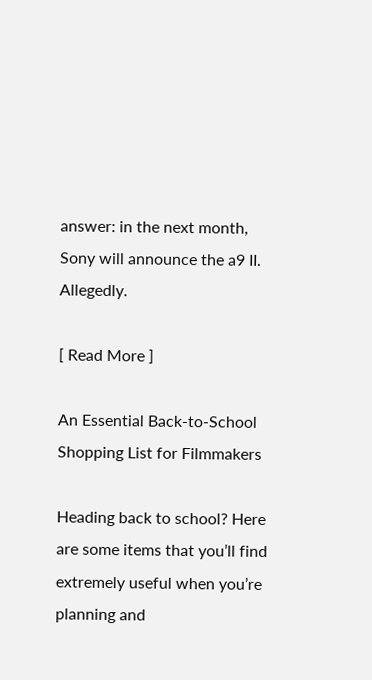answer: in the next month, Sony will announce the a9 II. Allegedly.

[ Read More ]

An Essential Back-to-School Shopping List for Filmmakers

Heading back to school? Here are some items that you’ll find extremely useful when you’re planning and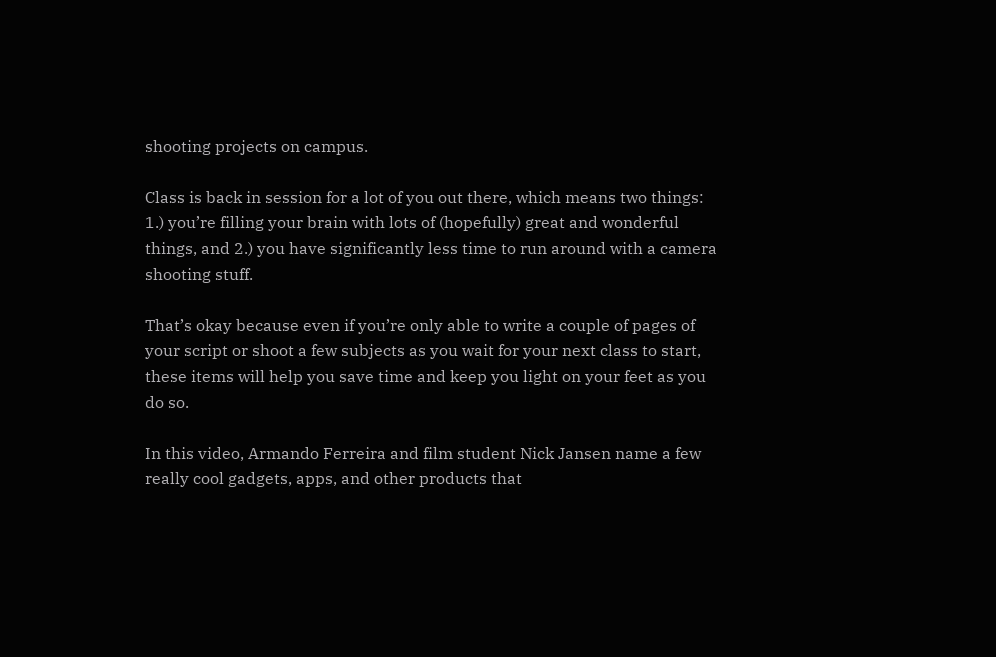shooting projects on campus.

Class is back in session for a lot of you out there, which means two things: 1.) you’re filling your brain with lots of (hopefully) great and wonderful things, and 2.) you have significantly less time to run around with a camera shooting stuff.

That’s okay because even if you’re only able to write a couple of pages of your script or shoot a few subjects as you wait for your next class to start, these items will help you save time and keep you light on your feet as you do so.

In this video, Armando Ferreira and film student Nick Jansen name a few really cool gadgets, apps, and other products that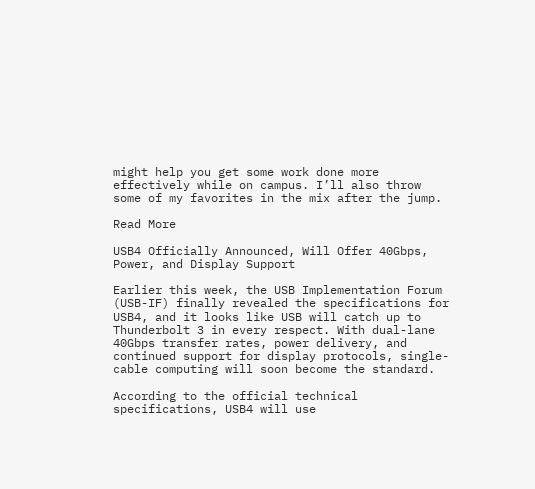might help you get some work done more effectively while on campus. I’ll also throw some of my favorites in the mix after the jump.

Read More

USB4 Officially Announced, Will Offer 40Gbps, Power, and Display Support

Earlier this week, the USB Implementation Forum (USB-IF) finally revealed the specifications for USB4, and it looks like USB will catch up to Thunderbolt 3 in every respect. With dual-lane 40Gbps transfer rates, power delivery, and continued support for display protocols, single-cable computing will soon become the standard.

According to the official technical specifications, USB4 will use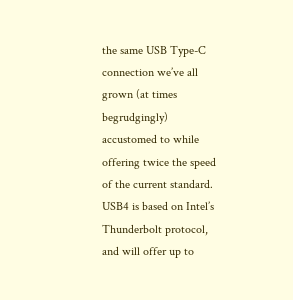the same USB Type-C connection we’ve all grown (at times begrudgingly) accustomed to while offering twice the speed of the current standard. USB4 is based on Intel’s Thunderbolt protocol, and will offer up to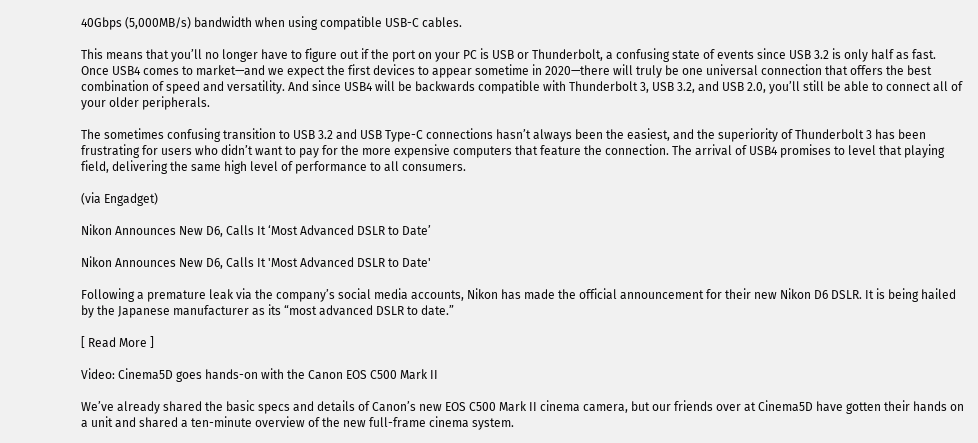40Gbps (5,000MB/s) bandwidth when using compatible USB-C cables.

This means that you’ll no longer have to figure out if the port on your PC is USB or Thunderbolt, a confusing state of events since USB 3.2 is only half as fast. Once USB4 comes to market—and we expect the first devices to appear sometime in 2020—there will truly be one universal connection that offers the best combination of speed and versatility. And since USB4 will be backwards compatible with Thunderbolt 3, USB 3.2, and USB 2.0, you’ll still be able to connect all of your older peripherals.

The sometimes confusing transition to USB 3.2 and USB Type-C connections hasn’t always been the easiest, and the superiority of Thunderbolt 3 has been frustrating for users who didn’t want to pay for the more expensive computers that feature the connection. The arrival of USB4 promises to level that playing field, delivering the same high level of performance to all consumers.

(via Engadget)

Nikon Announces New D6, Calls It ‘Most Advanced DSLR to Date’

Nikon Announces New D6, Calls It 'Most Advanced DSLR to Date'

Following a premature leak via the company’s social media accounts, Nikon has made the official announcement for their new Nikon D6 DSLR. It is being hailed by the Japanese manufacturer as its “most advanced DSLR to date.”

[ Read More ]

Video: Cinema5D goes hands-on with the Canon EOS C500 Mark II

We’ve already shared the basic specs and details of Canon’s new EOS C500 Mark II cinema camera, but our friends over at Cinema5D have gotten their hands on a unit and shared a ten-minute overview of the new full-frame cinema system.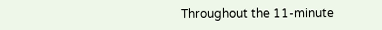Throughout the 11-minute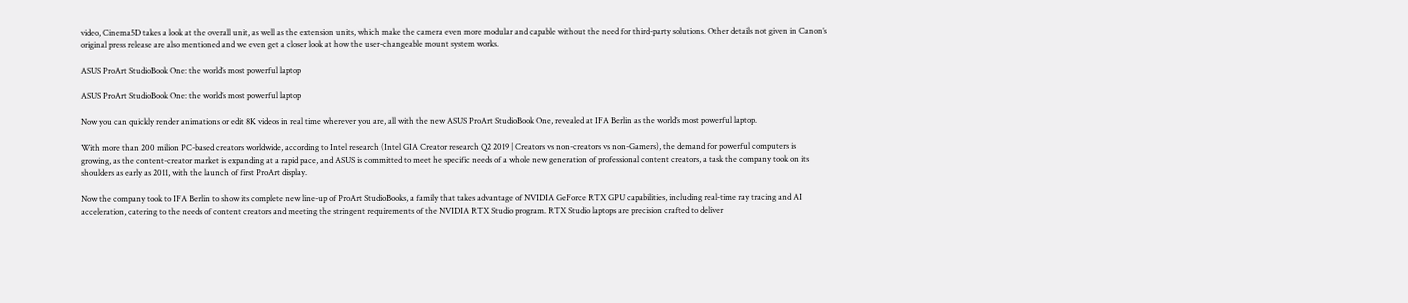video, Cinema5D takes a look at the overall unit, as well as the extension units, which make the camera even more modular and capable without the need for third-party solutions. Other details not given in Canon’s original press release are also mentioned and we even get a closer look at how the user-changeable mount system works.

ASUS ProArt StudioBook One: the world’s most powerful laptop

ASUS ProArt StudioBook One: the world’s most powerful laptop

Now you can quickly render animations or edit 8K videos in real time wherever you are, all with the new ASUS ProArt StudioBook One, revealed at IFA Berlin as the world’s most powerful laptop.

With more than 200 milion PC-based creators worldwide, according to Intel research (Intel GIA Creator research Q2 2019 | Creators vs non-creators vs non-Gamers), the demand for powerful computers is growing, as the content-creator market is expanding at a rapid pace, and ASUS is committed to meet he specific needs of a whole new generation of professional content creators, a task the company took on its shoulders as early as 2011, with the launch of first ProArt display.

Now the company took to IFA Berlin to show its complete new line-up of ProArt StudioBooks, a family that takes advantage of NVIDIA GeForce RTX GPU capabilities, including real‑time ray tracing and AI acceleration, catering to the needs of content creators and meeting the stringent requirements of the NVIDIA RTX Studio program. RTX Studio laptops are precision crafted to deliver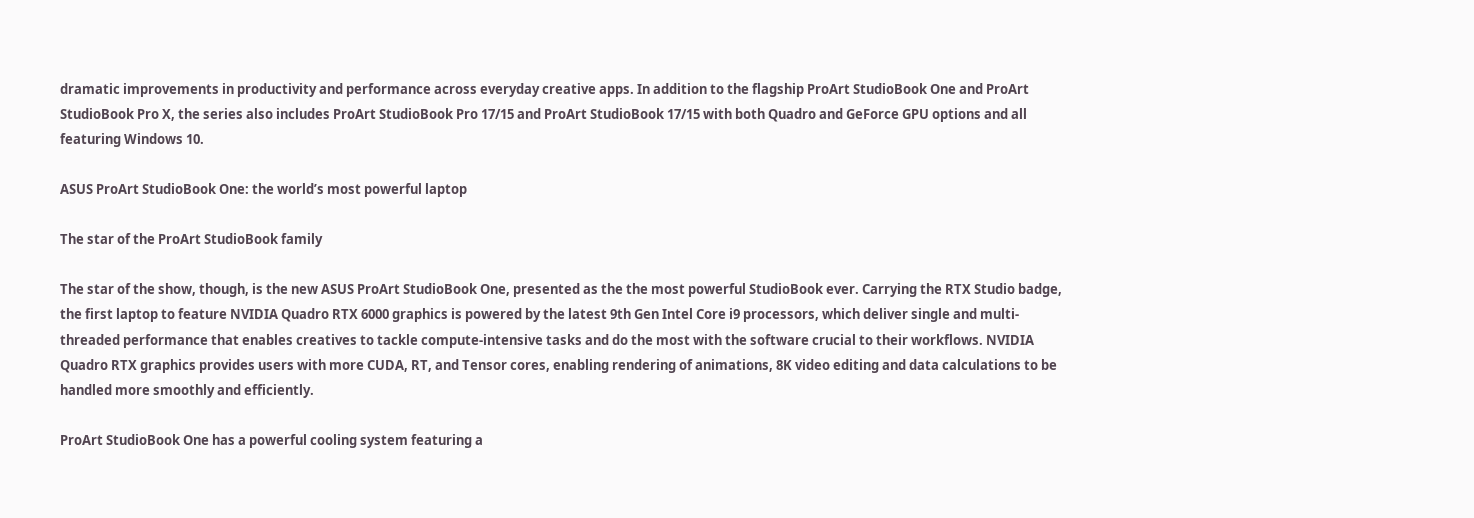dramatic improvements in productivity and performance across everyday creative apps. In addition to the flagship ProArt StudioBook One and ProArt StudioBook Pro X, the series also includes ProArt StudioBook Pro 17/15 and ProArt StudioBook 17/15 with both Quadro and GeForce GPU options and all featuring Windows 10.

ASUS ProArt StudioBook One: the world’s most powerful laptop

The star of the ProArt StudioBook family

The star of the show, though, is the new ASUS ProArt StudioBook One, presented as the the most powerful StudioBook ever. Carrying the RTX Studio badge, the first laptop to feature NVIDIA Quadro RTX 6000 graphics is powered by the latest 9th Gen Intel Core i9 processors, which deliver single and multi-threaded performance that enables creatives to tackle compute-intensive tasks and do the most with the software crucial to their workflows. NVIDIA Quadro RTX graphics provides users with more CUDA, RT, and Tensor cores, enabling rendering of animations, 8K video editing and data calculations to be handled more smoothly and efficiently.

ProArt StudioBook One has a powerful cooling system featuring a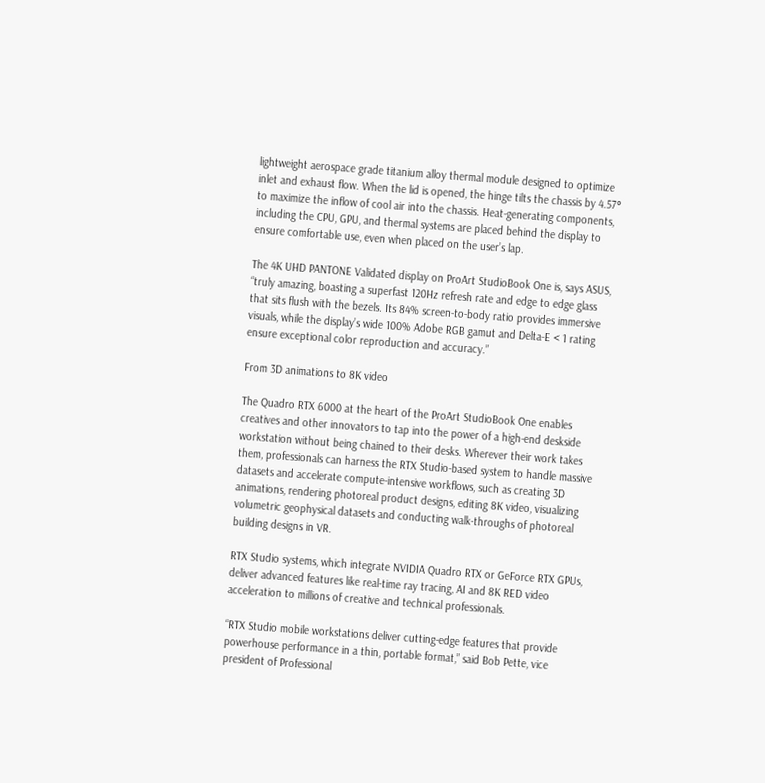lightweight aerospace grade titanium alloy thermal module designed to optimize inlet and exhaust flow. When the lid is opened, the hinge tilts the chassis by 4.57° to maximize the inflow of cool air into the chassis. Heat-generating components, including the CPU, GPU, and thermal systems are placed behind the display to ensure comfortable use, even when placed on the user’s lap.

The 4K UHD PANTONE Validated display on ProArt StudioBook One is, says ASUS, “truly amazing, boasting a superfast 120Hz refresh rate and edge to edge glass that sits flush with the bezels. Its 84% screen-to-body ratio provides immersive visuals, while the display’s wide 100% Adobe RGB gamut and Delta-E < 1 rating ensure exceptional color reproduction and accuracy.”

From 3D animations to 8K video

The Quadro RTX 6000 at the heart of the ProArt StudioBook One enables creatives and other innovators to tap into the power of a high-end deskside workstation without being chained to their desks. Wherever their work takes them, professionals can harness the RTX Studio-based system to handle massive datasets and accelerate compute-intensive workflows, such as creating 3D animations, rendering photoreal product designs, editing 8K video, visualizing volumetric geophysical datasets and conducting walk-throughs of photoreal building designs in VR.

RTX Studio systems, which integrate NVIDIA Quadro RTX or GeForce RTX GPUs, deliver advanced features like real-time ray tracing, AI and 8K RED video acceleration to millions of creative and technical professionals.

“RTX Studio mobile workstations deliver cutting-edge features that provide powerhouse performance in a thin, portable format,” said Bob Pette, vice president of Professional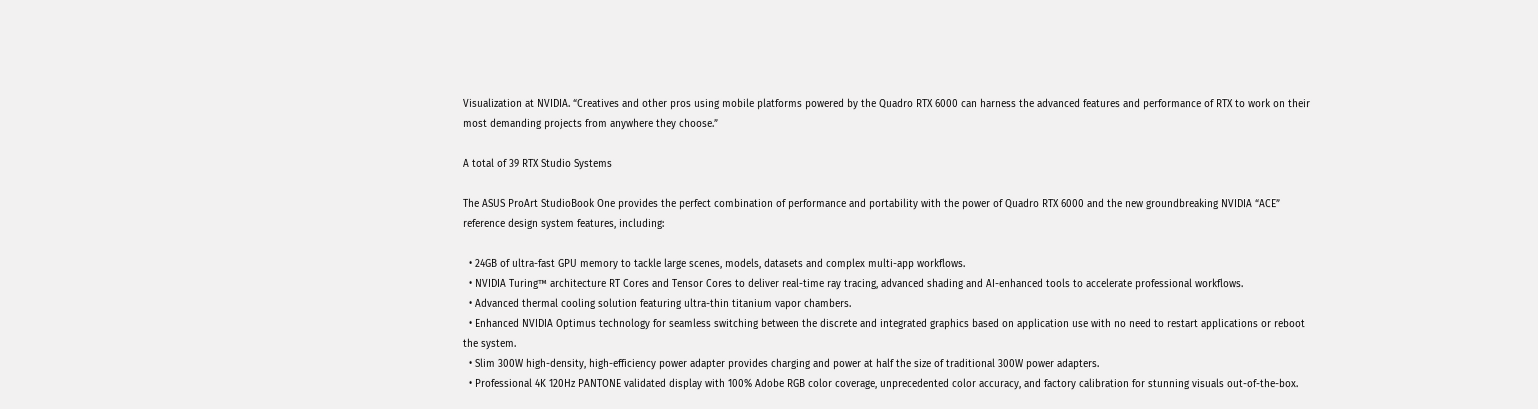Visualization at NVIDIA. “Creatives and other pros using mobile platforms powered by the Quadro RTX 6000 can harness the advanced features and performance of RTX to work on their most demanding projects from anywhere they choose.”

A total of 39 RTX Studio Systems

The ASUS ProArt StudioBook One provides the perfect combination of performance and portability with the power of Quadro RTX 6000 and the new groundbreaking NVIDIA “ACE” reference design system features, including:

  • 24GB of ultra-fast GPU memory to tackle large scenes, models, datasets and complex multi-app workflows.
  • NVIDIA Turing™ architecture RT Cores and Tensor Cores to deliver real-time ray tracing, advanced shading and AI-enhanced tools to accelerate professional workflows.
  • Advanced thermal cooling solution featuring ultra-thin titanium vapor chambers.
  • Enhanced NVIDIA Optimus technology for seamless switching between the discrete and integrated graphics based on application use with no need to restart applications or reboot the system.
  • Slim 300W high-density, high-efficiency power adapter provides charging and power at half the size of traditional 300W power adapters.
  • Professional 4K 120Hz PANTONE validated display with 100% Adobe RGB color coverage, unprecedented color accuracy, and factory calibration for stunning visuals out-of-the-box.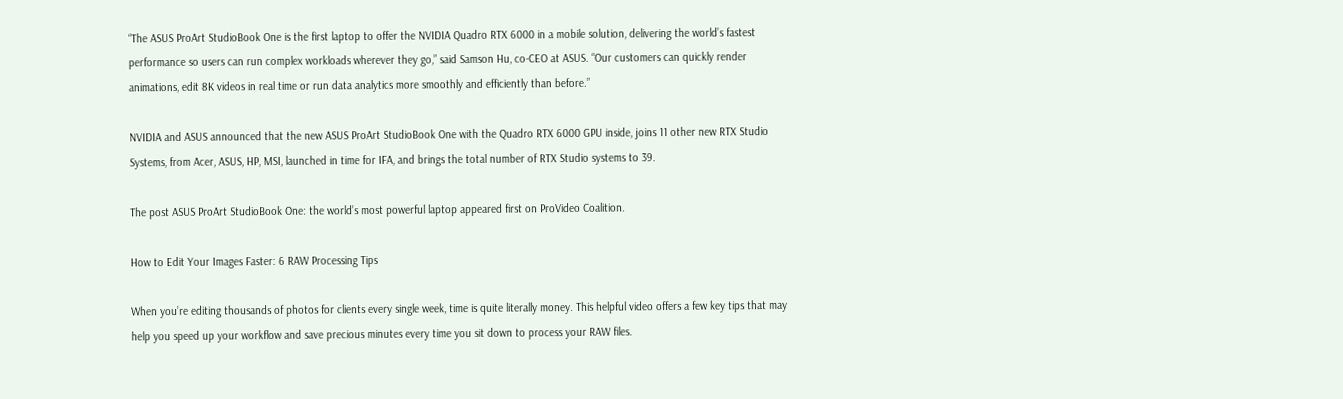“The ASUS ProArt StudioBook One is the first laptop to offer the NVIDIA Quadro RTX 6000 in a mobile solution, delivering the world’s fastest performance so users can run complex workloads wherever they go,” said Samson Hu, co-CEO at ASUS. “Our customers can quickly render animations, edit 8K videos in real time or run data analytics more smoothly and efficiently than before.”

NVIDIA and ASUS announced that the new ASUS ProArt StudioBook One with the Quadro RTX 6000 GPU inside, joins 11 other new RTX Studio Systems, from Acer, ASUS, HP, MSI, launched in time for IFA, and brings the total number of RTX Studio systems to 39.

The post ASUS ProArt StudioBook One: the world’s most powerful laptop appeared first on ProVideo Coalition.

How to Edit Your Images Faster: 6 RAW Processing Tips

When you’re editing thousands of photos for clients every single week, time is quite literally money. This helpful video offers a few key tips that may help you speed up your workflow and save precious minutes every time you sit down to process your RAW files.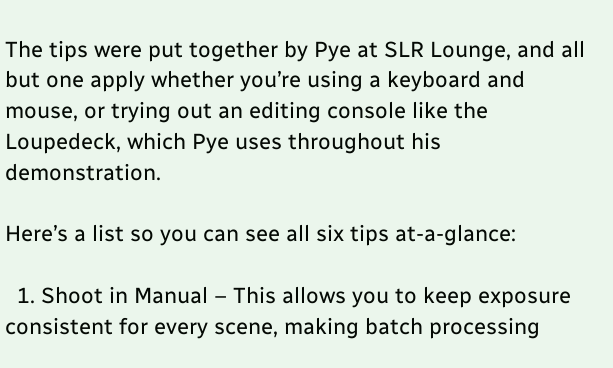The tips were put together by Pye at SLR Lounge, and all but one apply whether you’re using a keyboard and mouse, or trying out an editing console like the Loupedeck, which Pye uses throughout his demonstration.

Here’s a list so you can see all six tips at-a-glance:

  1. Shoot in Manual – This allows you to keep exposure consistent for every scene, making batch processing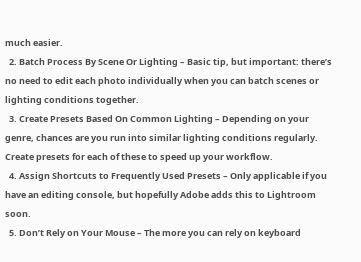much easier.
  2. Batch Process By Scene Or Lighting – Basic tip, but important: there’s no need to edit each photo individually when you can batch scenes or lighting conditions together.
  3. Create Presets Based On Common Lighting – Depending on your genre, chances are you run into similar lighting conditions regularly. Create presets for each of these to speed up your workflow.
  4. Assign Shortcuts to Frequently Used Presets – Only applicable if you have an editing console, but hopefully Adobe adds this to Lightroom soon.
  5. Don’t Rely on Your Mouse – The more you can rely on keyboard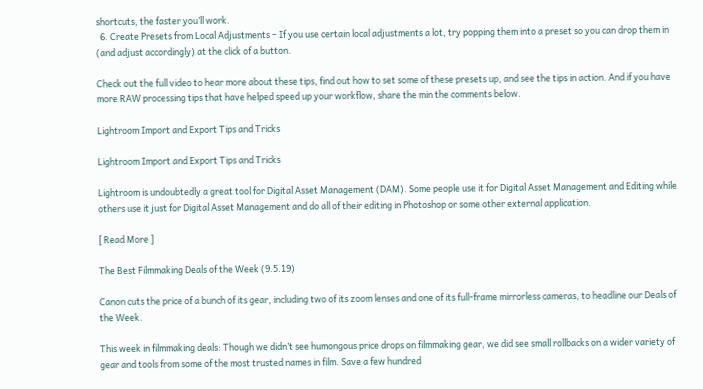shortcuts, the faster you’ll work.
  6. Create Presets from Local Adjustments – If you use certain local adjustments a lot, try popping them into a preset so you can drop them in (and adjust accordingly) at the click of a button.

Check out the full video to hear more about these tips, find out how to set some of these presets up, and see the tips in action. And if you have more RAW processing tips that have helped speed up your workflow, share the min the comments below.

Lightroom Import and Export Tips and Tricks

Lightroom Import and Export Tips and Tricks

Lightroom is undoubtedly a great tool for Digital Asset Management (DAM). Some people use it for Digital Asset Management and Editing while others use it just for Digital Asset Management and do all of their editing in Photoshop or some other external application.

[ Read More ]

The Best Filmmaking Deals of the Week (9.5.19)

Canon cuts the price of a bunch of its gear, including two of its zoom lenses and one of its full-frame mirrorless cameras, to headline our Deals of the Week.

This week in filmmaking deals: Though we didn’t see humongous price drops on filmmaking gear, we did see small rollbacks on a wider variety of gear and tools from some of the most trusted names in film. Save a few hundred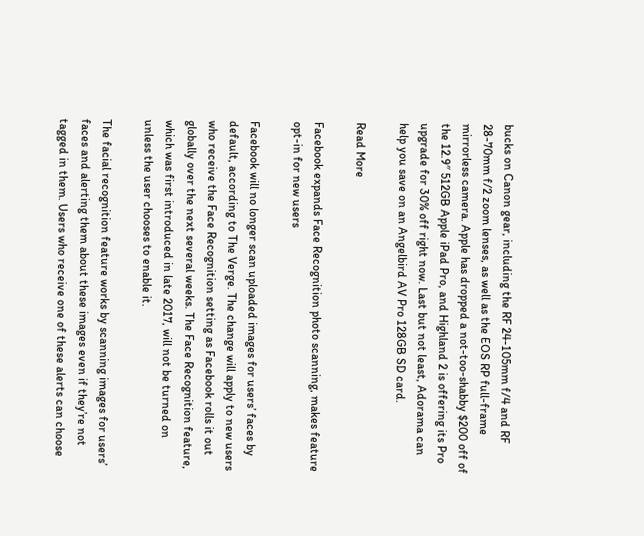bucks on Canon gear, including the RF 24-105mm f/4 and RF 28-70mm f/2 zoom lenses, as well as the EOS RP full-frame mirrorless camera. Apple has dropped a not-too-shabby $200 off of the 12.9″ 512GB Apple iPad Pro, and Highland 2 is offering its Pro upgrade for 30% off right now. Last but not least, Adorama can help you save on an Angelbird AV Pro 128GB SD card.

Read More

Facebook expands Face Recognition photo scanning, makes feature opt-in for new users

Facebook will no longer scan uploaded images for users’ faces by default, according to The Verge. The change will apply to new users who receive the Face Recognition setting as Facebook rolls it out globally over the next several weeks. The Face Recognition feature, which was first introduced in late 2017, will not be turned on unless the user chooses to enable it.

The facial recognition feature works by scanning images for users’ faces and alerting them about these images even if they’re not tagged in them. Users who receive one of these alerts can choose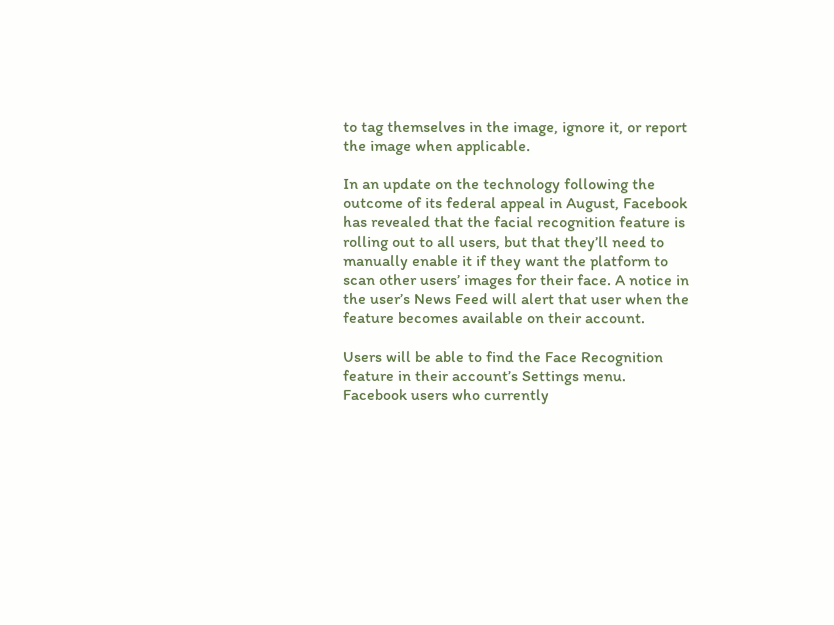to tag themselves in the image, ignore it, or report the image when applicable.

In an update on the technology following the outcome of its federal appeal in August, Facebook has revealed that the facial recognition feature is rolling out to all users, but that they’ll need to manually enable it if they want the platform to scan other users’ images for their face. A notice in the user’s News Feed will alert that user when the feature becomes available on their account.

Users will be able to find the Face Recognition feature in their account’s Settings menu. Facebook users who currently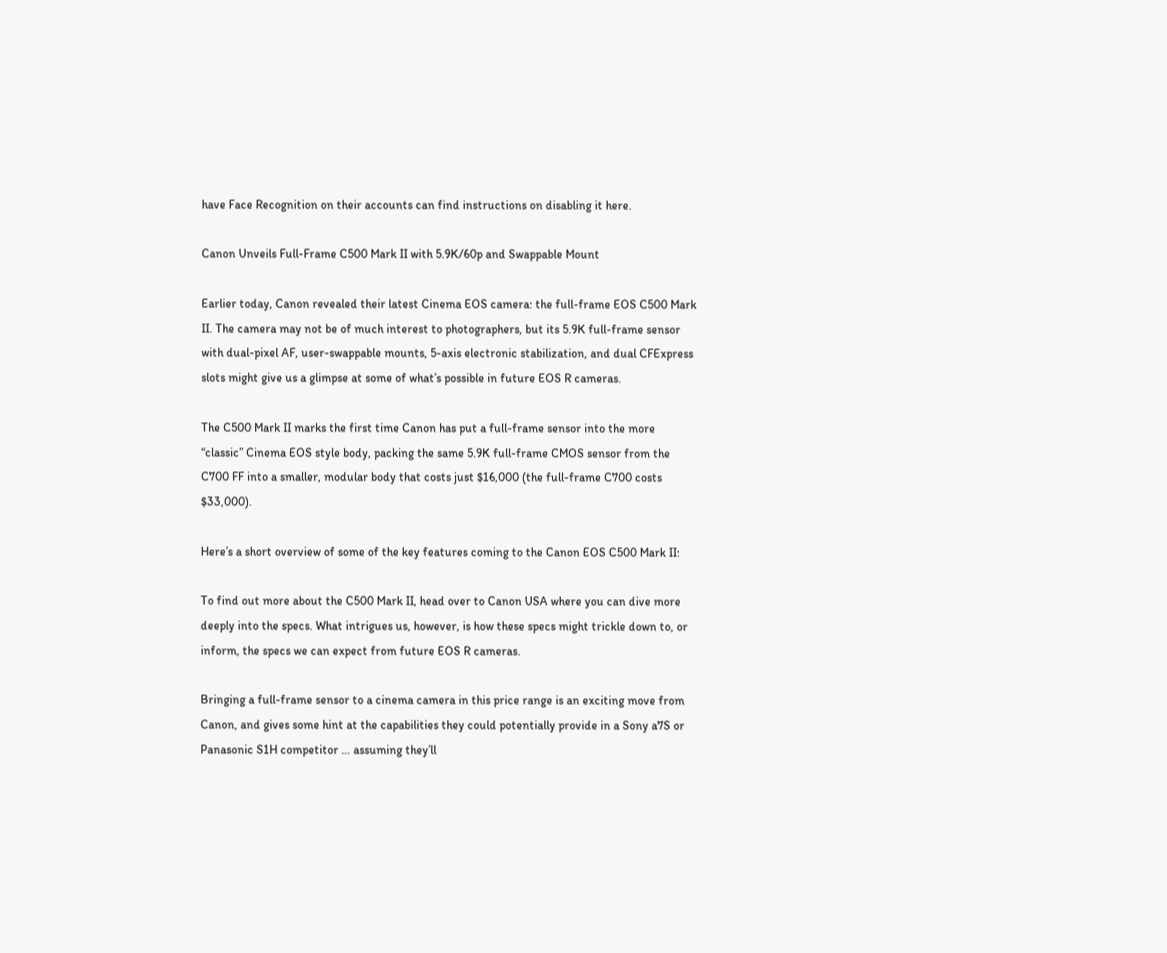have Face Recognition on their accounts can find instructions on disabling it here.

Canon Unveils Full-Frame C500 Mark II with 5.9K/60p and Swappable Mount

Earlier today, Canon revealed their latest Cinema EOS camera: the full-frame EOS C500 Mark II. The camera may not be of much interest to photographers, but its 5.9K full-frame sensor with dual-pixel AF, user-swappable mounts, 5-axis electronic stabilization, and dual CFExpress slots might give us a glimpse at some of what’s possible in future EOS R cameras.

The C500 Mark II marks the first time Canon has put a full-frame sensor into the more “classic” Cinema EOS style body, packing the same 5.9K full-frame CMOS sensor from the C700 FF into a smaller, modular body that costs just $16,000 (the full-frame C700 costs $33,000).

Here’s a short overview of some of the key features coming to the Canon EOS C500 Mark II:

To find out more about the C500 Mark II, head over to Canon USA where you can dive more deeply into the specs. What intrigues us, however, is how these specs might trickle down to, or inform, the specs we can expect from future EOS R cameras.

Bringing a full-frame sensor to a cinema camera in this price range is an exciting move from Canon, and gives some hint at the capabilities they could potentially provide in a Sony a7S or Panasonic S1H competitor … assuming they’ll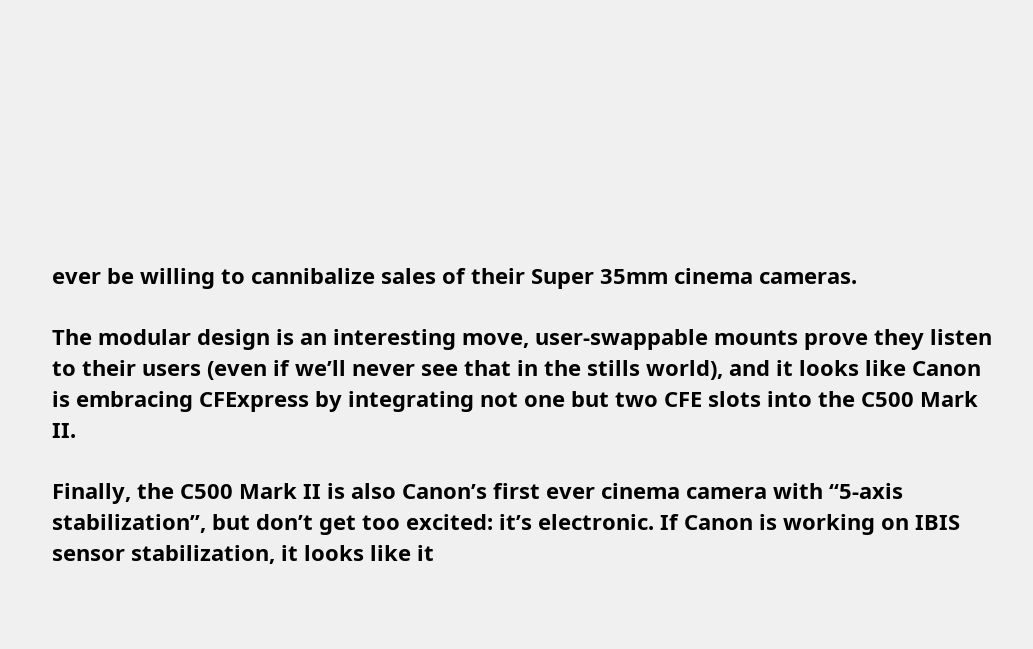ever be willing to cannibalize sales of their Super 35mm cinema cameras.

The modular design is an interesting move, user-swappable mounts prove they listen to their users (even if we’ll never see that in the stills world), and it looks like Canon is embracing CFExpress by integrating not one but two CFE slots into the C500 Mark II.

Finally, the C500 Mark II is also Canon’s first ever cinema camera with “5-axis stabilization”, but don’t get too excited: it’s electronic. If Canon is working on IBIS sensor stabilization, it looks like it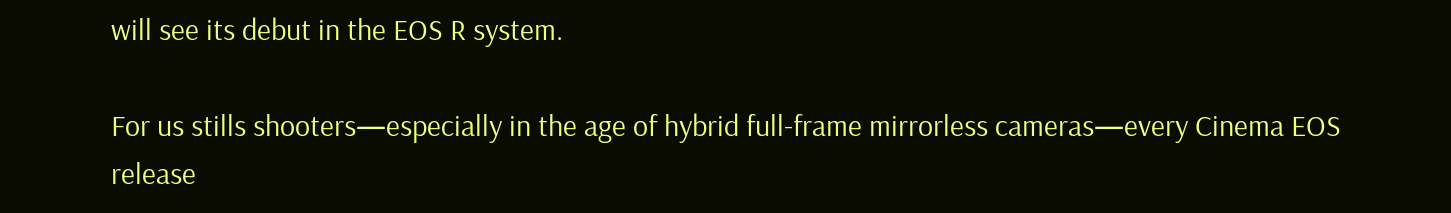will see its debut in the EOS R system.

For us stills shooters—especially in the age of hybrid full-frame mirrorless cameras—every Cinema EOS release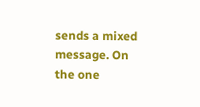sends a mixed message. On the one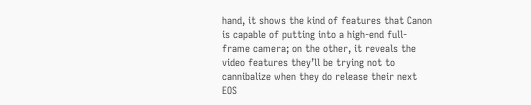hand, it shows the kind of features that Canon is capable of putting into a high-end full-frame camera; on the other, it reveals the video features they’ll be trying not to cannibalize when they do release their next EOS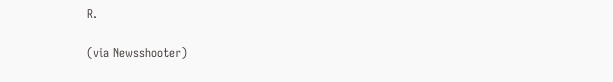R.

(via Newsshooter)